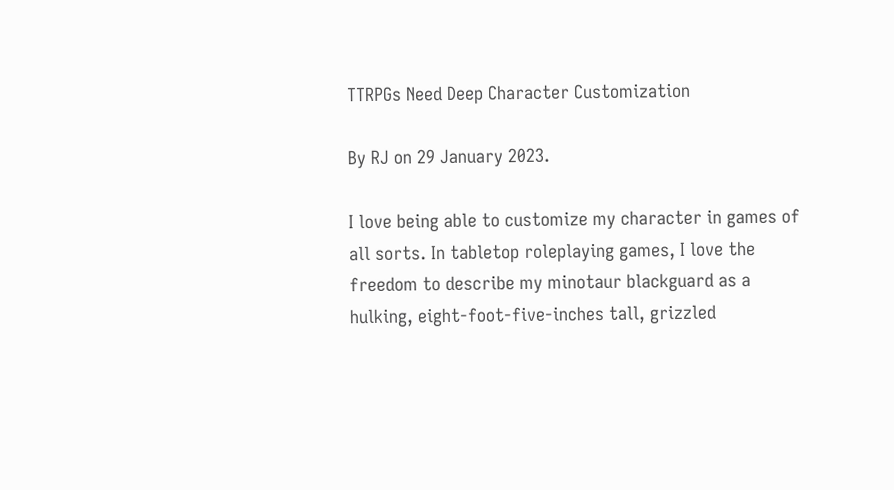TTRPGs Need Deep Character Customization

By RJ on 29 January 2023.

I love being able to customize my character in games of all sorts. In tabletop roleplaying games, I love the freedom to describe my minotaur blackguard as a hulking, eight-foot-five-inches tall, grizzled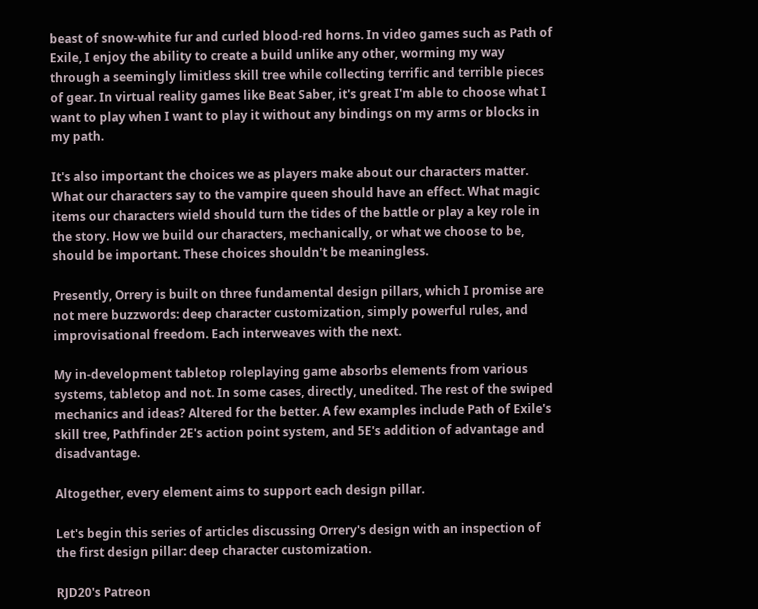beast of snow-white fur and curled blood-red horns. In video games such as Path of Exile, I enjoy the ability to create a build unlike any other, worming my way through a seemingly limitless skill tree while collecting terrific and terrible pieces of gear. In virtual reality games like Beat Saber, it's great I'm able to choose what I want to play when I want to play it without any bindings on my arms or blocks in my path.

It's also important the choices we as players make about our characters matter. What our characters say to the vampire queen should have an effect. What magic items our characters wield should turn the tides of the battle or play a key role in the story. How we build our characters, mechanically, or what we choose to be, should be important. These choices shouldn't be meaningless.

Presently, Orrery is built on three fundamental design pillars, which I promise are not mere buzzwords: deep character customization, simply powerful rules, and improvisational freedom. Each interweaves with the next.

My in-development tabletop roleplaying game absorbs elements from various systems, tabletop and not. In some cases, directly, unedited. The rest of the swiped mechanics and ideas? Altered for the better. A few examples include Path of Exile's skill tree, Pathfinder 2E's action point system, and 5E's addition of advantage and disadvantage.

Altogether, every element aims to support each design pillar.

Let's begin this series of articles discussing Orrery's design with an inspection of the first design pillar: deep character customization.

RJD20's Patreon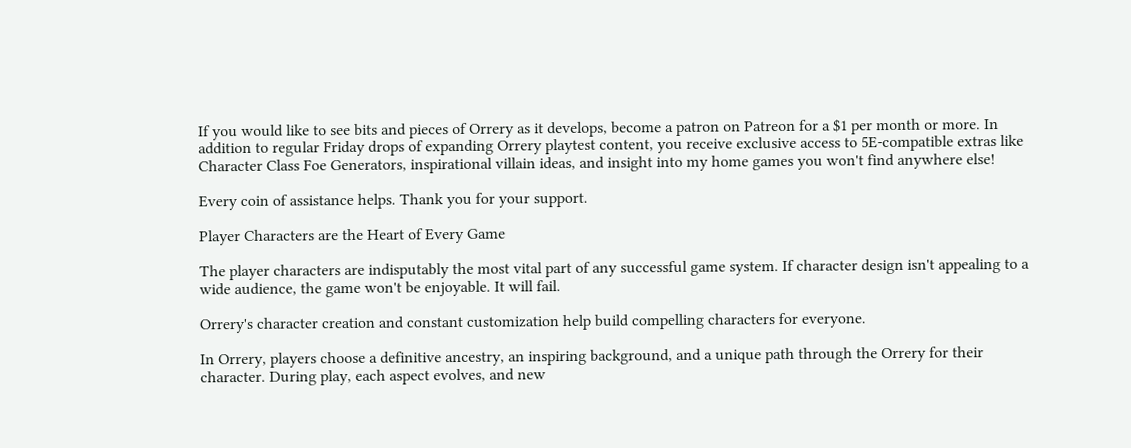If you would like to see bits and pieces of Orrery as it develops, become a patron on Patreon for a $1 per month or more. In addition to regular Friday drops of expanding Orrery playtest content, you receive exclusive access to 5E-compatible extras like Character Class Foe Generators, inspirational villain ideas, and insight into my home games you won't find anywhere else!

Every coin of assistance helps. Thank you for your support.

Player Characters are the Heart of Every Game

The player characters are indisputably the most vital part of any successful game system. If character design isn't appealing to a wide audience, the game won't be enjoyable. It will fail.

Orrery's character creation and constant customization help build compelling characters for everyone.

In Orrery, players choose a definitive ancestry, an inspiring background, and a unique path through the Orrery for their character. During play, each aspect evolves, and new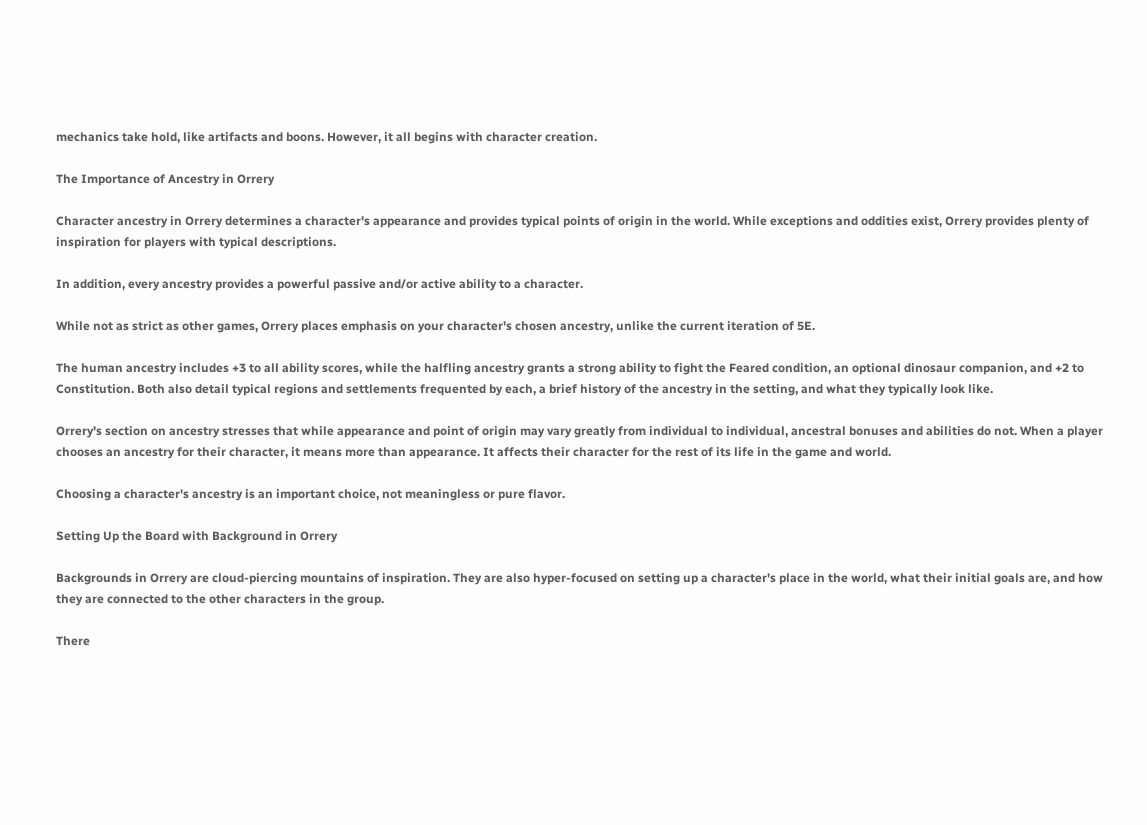mechanics take hold, like artifacts and boons. However, it all begins with character creation.

The Importance of Ancestry in Orrery

Character ancestry in Orrery determines a character's appearance and provides typical points of origin in the world. While exceptions and oddities exist, Orrery provides plenty of inspiration for players with typical descriptions.

In addition, every ancestry provides a powerful passive and/or active ability to a character.

While not as strict as other games, Orrery places emphasis on your character's chosen ancestry, unlike the current iteration of 5E.

The human ancestry includes +3 to all ability scores, while the halfling ancestry grants a strong ability to fight the Feared condition, an optional dinosaur companion, and +2 to Constitution. Both also detail typical regions and settlements frequented by each, a brief history of the ancestry in the setting, and what they typically look like.

Orrery's section on ancestry stresses that while appearance and point of origin may vary greatly from individual to individual, ancestral bonuses and abilities do not. When a player chooses an ancestry for their character, it means more than appearance. It affects their character for the rest of its life in the game and world.

Choosing a character's ancestry is an important choice, not meaningless or pure flavor.

Setting Up the Board with Background in Orrery

Backgrounds in Orrery are cloud-piercing mountains of inspiration. They are also hyper-focused on setting up a character's place in the world, what their initial goals are, and how they are connected to the other characters in the group.

There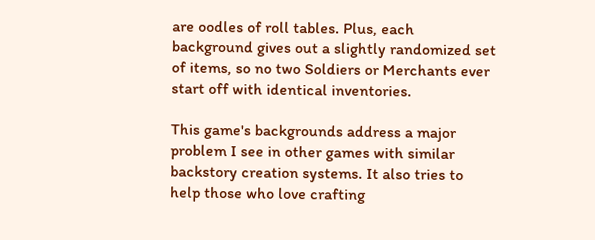are oodles of roll tables. Plus, each background gives out a slightly randomized set of items, so no two Soldiers or Merchants ever start off with identical inventories.

This game's backgrounds address a major problem I see in other games with similar backstory creation systems. It also tries to help those who love crafting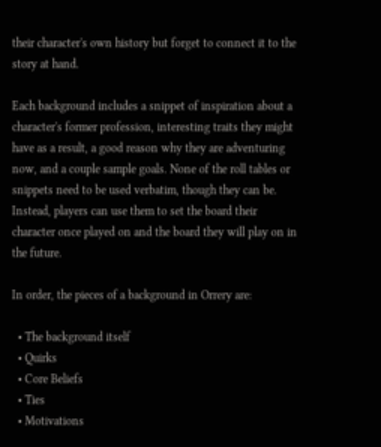their character's own history but forget to connect it to the story at hand.

Each background includes a snippet of inspiration about a character's former profession, interesting traits they might have as a result, a good reason why they are adventuring now, and a couple sample goals. None of the roll tables or snippets need to be used verbatim, though they can be. Instead, players can use them to set the board their character once played on and the board they will play on in the future.

In order, the pieces of a background in Orrery are:

  • The background itself
  • Quirks
  • Core Beliefs
  • Ties
  • Motivations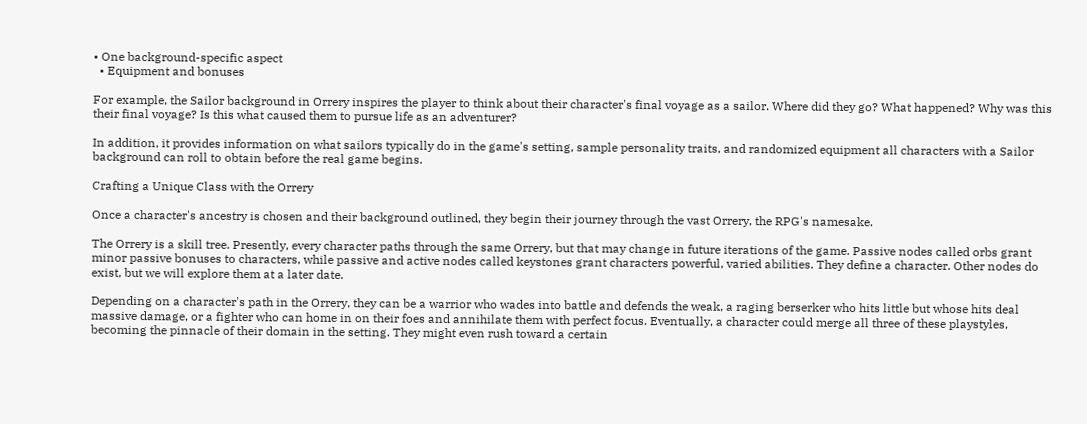• One background-specific aspect
  • Equipment and bonuses

For example, the Sailor background in Orrery inspires the player to think about their character's final voyage as a sailor. Where did they go? What happened? Why was this their final voyage? Is this what caused them to pursue life as an adventurer?

In addition, it provides information on what sailors typically do in the game's setting, sample personality traits, and randomized equipment all characters with a Sailor background can roll to obtain before the real game begins.

Crafting a Unique Class with the Orrery

Once a character's ancestry is chosen and their background outlined, they begin their journey through the vast Orrery, the RPG's namesake.

The Orrery is a skill tree. Presently, every character paths through the same Orrery, but that may change in future iterations of the game. Passive nodes called orbs grant minor passive bonuses to characters, while passive and active nodes called keystones grant characters powerful, varied abilities. They define a character. Other nodes do exist, but we will explore them at a later date.

Depending on a character's path in the Orrery, they can be a warrior who wades into battle and defends the weak, a raging berserker who hits little but whose hits deal massive damage, or a fighter who can home in on their foes and annihilate them with perfect focus. Eventually, a character could merge all three of these playstyles, becoming the pinnacle of their domain in the setting. They might even rush toward a certain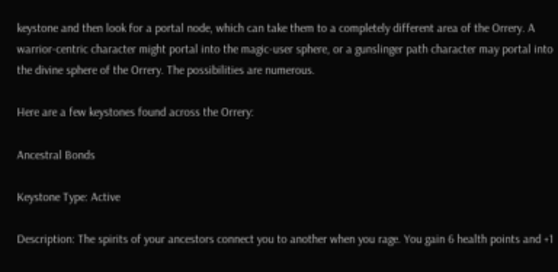keystone and then look for a portal node, which can take them to a completely different area of the Orrery. A warrior-centric character might portal into the magic-user sphere, or a gunslinger path character may portal into the divine sphere of the Orrery. The possibilities are numerous.

Here are a few keystones found across the Orrery:

Ancestral Bonds

Keystone Type: Active

Description: The spirits of your ancestors connect you to another when you rage. You gain 6 health points and +1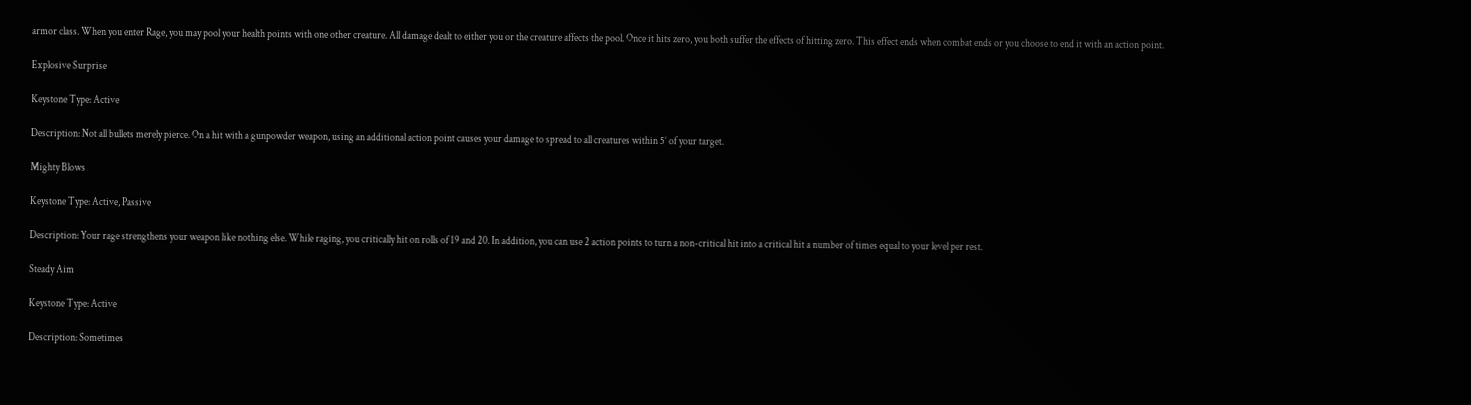armor class. When you enter Rage, you may pool your health points with one other creature. All damage dealt to either you or the creature affects the pool. Once it hits zero, you both suffer the effects of hitting zero. This effect ends when combat ends or you choose to end it with an action point.

Explosive Surprise

Keystone Type: Active

Description: Not all bullets merely pierce. On a hit with a gunpowder weapon, using an additional action point causes your damage to spread to all creatures within 5’ of your target.

Mighty Blows

Keystone Type: Active, Passive

Description: Your rage strengthens your weapon like nothing else. While raging, you critically hit on rolls of 19 and 20. In addition, you can use 2 action points to turn a non-critical hit into a critical hit a number of times equal to your level per rest.

Steady Aim

Keystone Type: Active

Description: Sometimes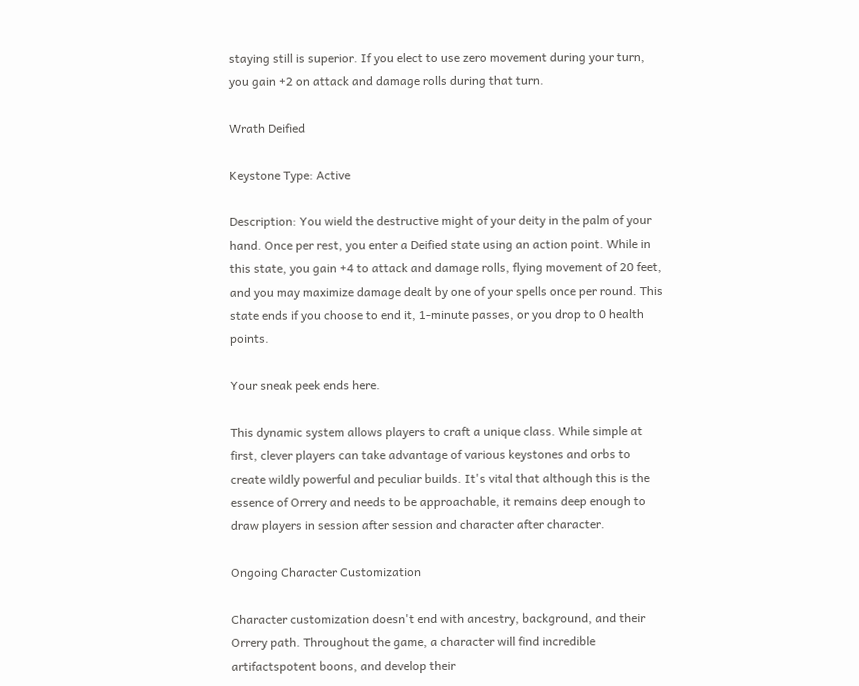staying still is superior. If you elect to use zero movement during your turn, you gain +2 on attack and damage rolls during that turn.

Wrath Deified

Keystone Type: Active

Description: You wield the destructive might of your deity in the palm of your hand. Once per rest, you enter a Deified state using an action point. While in this state, you gain +4 to attack and damage rolls, flying movement of 20 feet, and you may maximize damage dealt by one of your spells once per round. This state ends if you choose to end it, 1-minute passes, or you drop to 0 health points.

Your sneak peek ends here.

This dynamic system allows players to craft a unique class. While simple at first, clever players can take advantage of various keystones and orbs to create wildly powerful and peculiar builds. It's vital that although this is the essence of Orrery and needs to be approachable, it remains deep enough to draw players in session after session and character after character.

Ongoing Character Customization

Character customization doesn't end with ancestry, background, and their Orrery path. Throughout the game, a character will find incredible artifactspotent boons, and develop their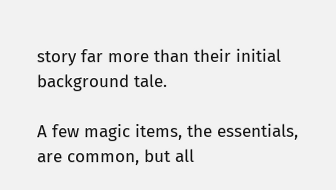story far more than their initial background tale.

A few magic items, the essentials, are common, but all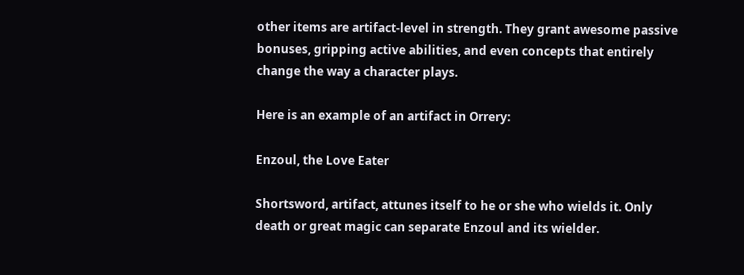other items are artifact-level in strength. They grant awesome passive bonuses, gripping active abilities, and even concepts that entirely change the way a character plays.

Here is an example of an artifact in Orrery:

Enzoul, the Love Eater

Shortsword, artifact, attunes itself to he or she who wields it. Only death or great magic can separate Enzoul and its wielder.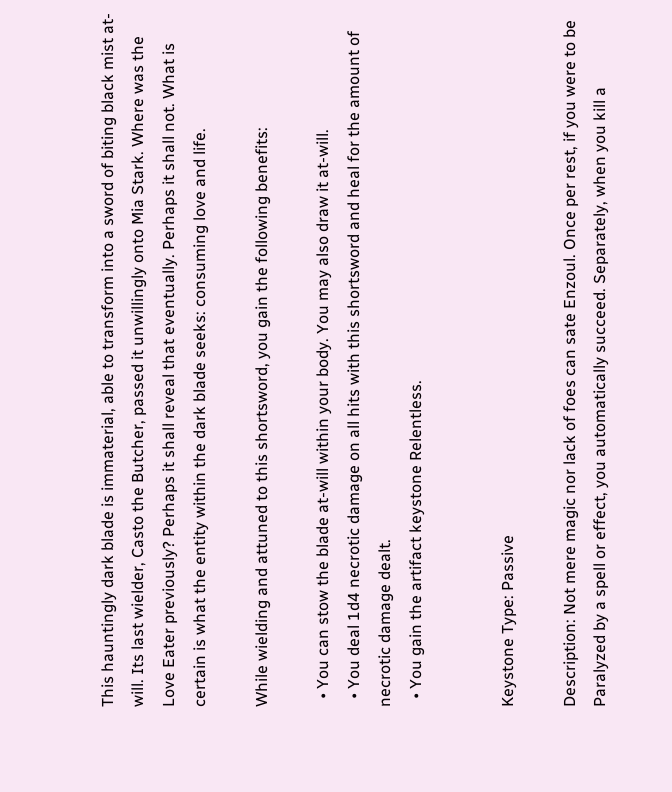This hauntingly dark blade is immaterial, able to transform into a sword of biting black mist at-will. Its last wielder, Casto the Butcher, passed it unwillingly onto Mia Stark. Where was the Love Eater previously? Perhaps it shall reveal that eventually. Perhaps it shall not. What is certain is what the entity within the dark blade seeks: consuming love and life.

While wielding and attuned to this shortsword, you gain the following benefits:

  • You can stow the blade at-will within your body. You may also draw it at-will.
  • You deal 1d4 necrotic damage on all hits with this shortsword and heal for the amount of necrotic damage dealt.
  • You gain the artifact keystone Relentless.


Keystone Type: Passive

Description: Not mere magic nor lack of foes can sate Enzoul. Once per rest, if you were to be Paralyzed by a spell or effect, you automatically succeed. Separately, when you kill a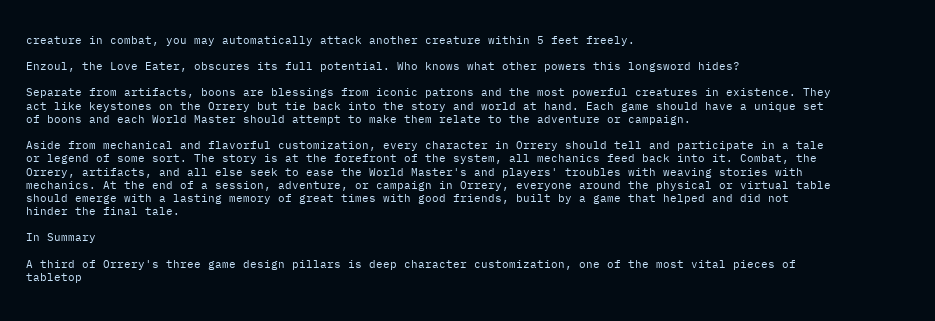creature in combat, you may automatically attack another creature within 5 feet freely.

Enzoul, the Love Eater, obscures its full potential. Who knows what other powers this longsword hides?

Separate from artifacts, boons are blessings from iconic patrons and the most powerful creatures in existence. They act like keystones on the Orrery but tie back into the story and world at hand. Each game should have a unique set of boons and each World Master should attempt to make them relate to the adventure or campaign.

Aside from mechanical and flavorful customization, every character in Orrery should tell and participate in a tale or legend of some sort. The story is at the forefront of the system, all mechanics feed back into it. Combat, the Orrery, artifacts, and all else seek to ease the World Master's and players' troubles with weaving stories with mechanics. At the end of a session, adventure, or campaign in Orrery, everyone around the physical or virtual table should emerge with a lasting memory of great times with good friends, built by a game that helped and did not hinder the final tale.

In Summary

A third of Orrery's three game design pillars is deep character customization, one of the most vital pieces of tabletop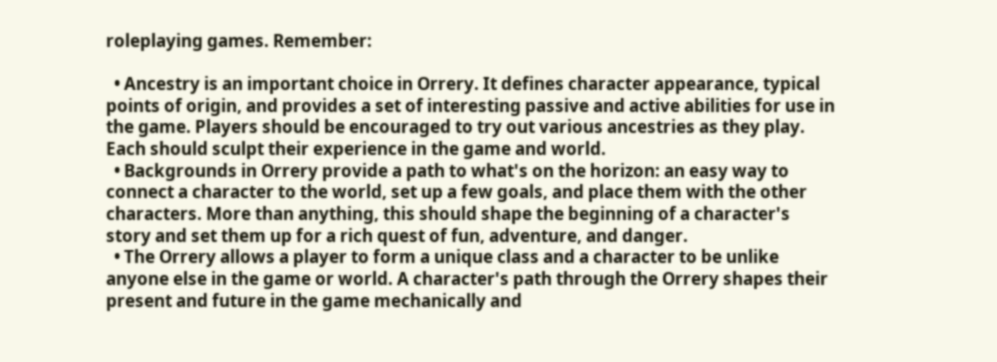roleplaying games. Remember:

  • Ancestry is an important choice in Orrery. It defines character appearance, typical points of origin, and provides a set of interesting passive and active abilities for use in the game. Players should be encouraged to try out various ancestries as they play. Each should sculpt their experience in the game and world.
  • Backgrounds in Orrery provide a path to what's on the horizon: an easy way to connect a character to the world, set up a few goals, and place them with the other characters. More than anything, this should shape the beginning of a character's story and set them up for a rich quest of fun, adventure, and danger.
  • The Orrery allows a player to form a unique class and a character to be unlike anyone else in the game or world. A character's path through the Orrery shapes their present and future in the game mechanically and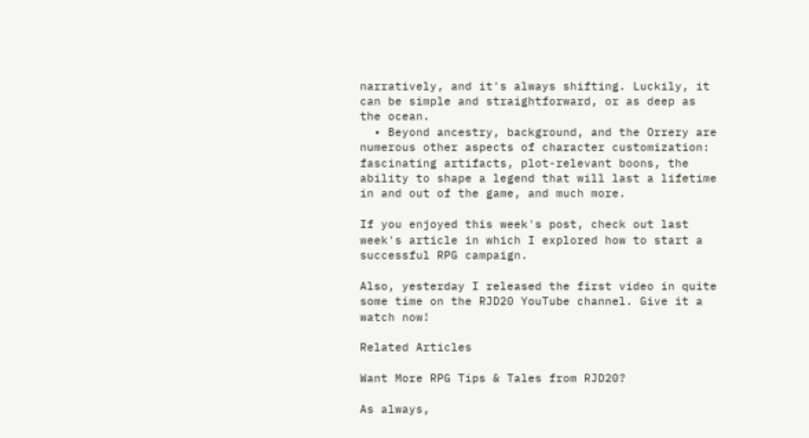narratively, and it's always shifting. Luckily, it can be simple and straightforward, or as deep as the ocean.
  • Beyond ancestry, background, and the Orrery are numerous other aspects of character customization: fascinating artifacts, plot-relevant boons, the ability to shape a legend that will last a lifetime in and out of the game, and much more.

If you enjoyed this week's post, check out last week's article in which I explored how to start a successful RPG campaign.

Also, yesterday I released the first video in quite some time on the RJD20 YouTube channel. Give it a watch now!

Related Articles

Want More RPG Tips & Tales from RJD20?

As always,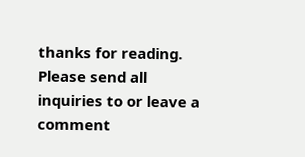thanks for reading. Please send all inquiries to or leave a comment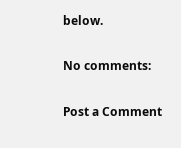below.

No comments:

Post a Comment